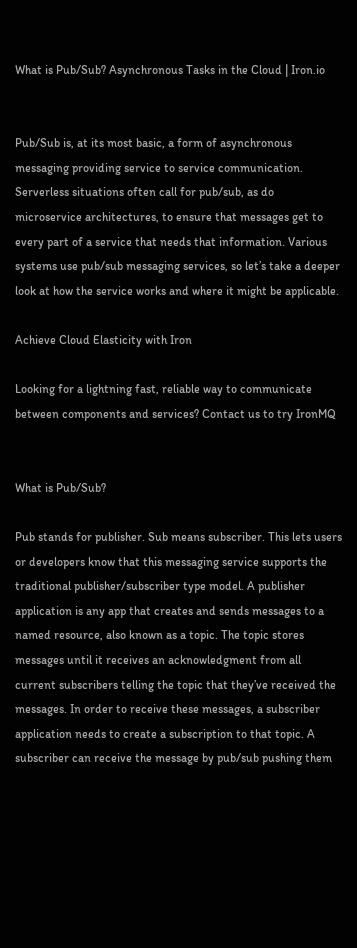What is Pub/Sub? Asynchronous Tasks in the Cloud | Iron.io


Pub/Sub is, at its most basic, a form of asynchronous messaging providing service to service communication. Serverless situations often call for pub/sub, as do microservice architectures, to ensure that messages get to every part of a service that needs that information. Various systems use pub/sub messaging services, so let’s take a deeper look at how the service works and where it might be applicable.

Achieve Cloud Elasticity with Iron

Looking for a lightning fast, reliable way to communicate between components and services? Contact us to try IronMQ


What is Pub/Sub?

Pub stands for publisher. Sub means subscriber. This lets users or developers know that this messaging service supports the traditional publisher/subscriber type model. A publisher application is any app that creates and sends messages to a named resource, also known as a topic. The topic stores messages until it receives an acknowledgment from all current subscribers telling the topic that they’ve received the messages. In order to receive these messages, a subscriber application needs to create a subscription to that topic. A subscriber can receive the message by pub/sub pushing them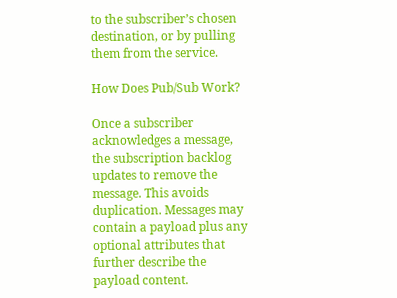to the subscriber’s chosen destination, or by pulling them from the service.

How Does Pub/Sub Work?

Once a subscriber acknowledges a message, the subscription backlog updates to remove the message. This avoids duplication. Messages may contain a payload plus any optional attributes that further describe the payload content.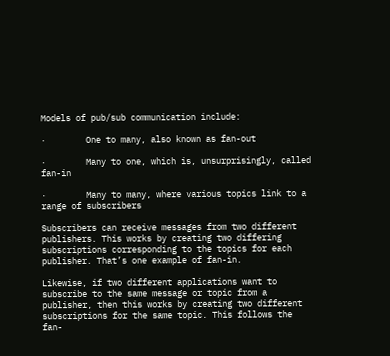Models of pub/sub communication include:

·        One to many, also known as fan-out

·        Many to one, which is, unsurprisingly, called fan-in

·        Many to many, where various topics link to a range of subscribers

Subscribers can receive messages from two different publishers. This works by creating two differing subscriptions corresponding to the topics for each publisher. That’s one example of fan-in.

Likewise, if two different applications want to subscribe to the same message or topic from a publisher, then this works by creating two different subscriptions for the same topic. This follows the fan-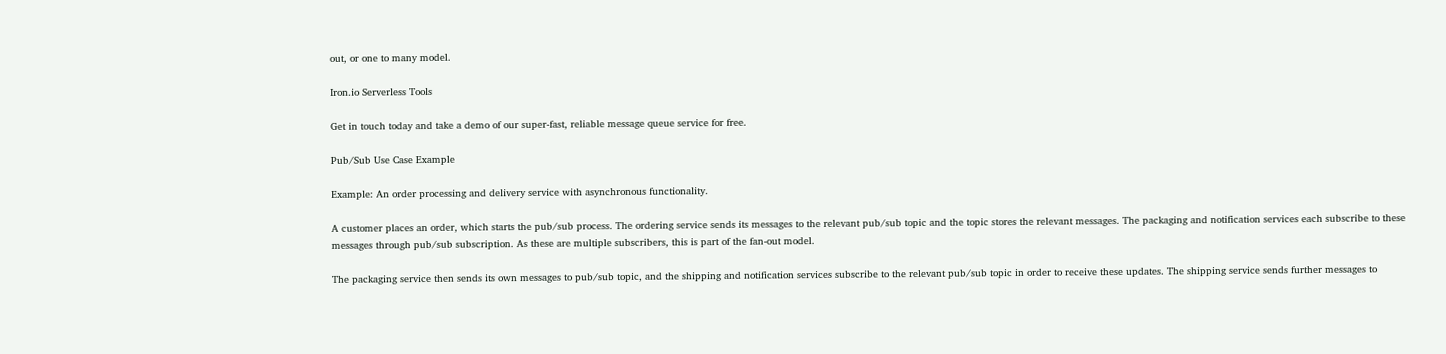out, or one to many model.

Iron.io Serverless Tools

Get in touch today and take a demo of our super-fast, reliable message queue service for free.

Pub/Sub Use Case Example

Example: An order processing and delivery service with asynchronous functionality.

A customer places an order, which starts the pub/sub process. The ordering service sends its messages to the relevant pub/sub topic and the topic stores the relevant messages. The packaging and notification services each subscribe to these messages through pub/sub subscription. As these are multiple subscribers, this is part of the fan-out model.

The packaging service then sends its own messages to pub/sub topic, and the shipping and notification services subscribe to the relevant pub/sub topic in order to receive these updates. The shipping service sends further messages to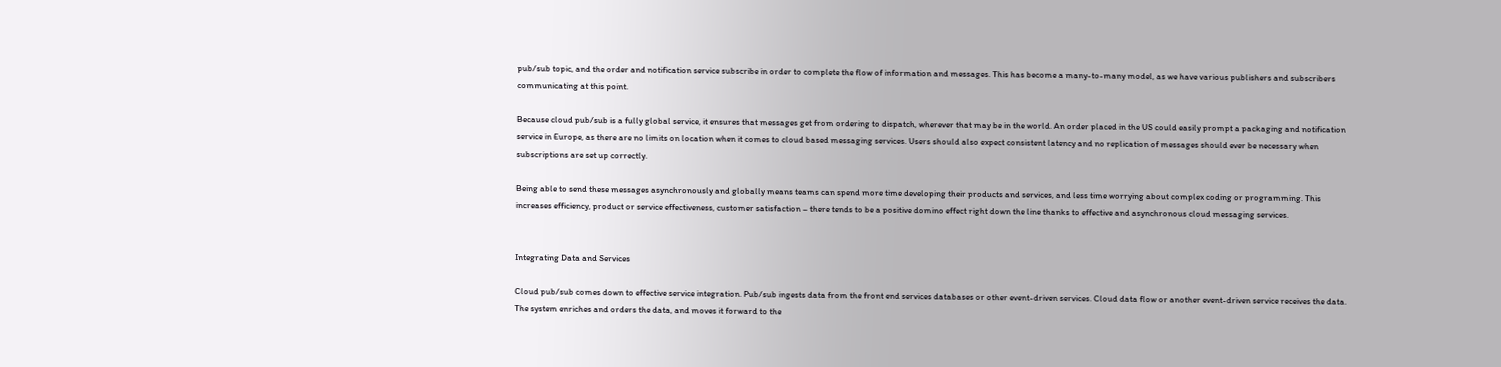pub/sub topic, and the order and notification service subscribe in order to complete the flow of information and messages. This has become a many-to-many model, as we have various publishers and subscribers communicating at this point.

Because cloud pub/sub is a fully global service, it ensures that messages get from ordering to dispatch, wherever that may be in the world. An order placed in the US could easily prompt a packaging and notification service in Europe, as there are no limits on location when it comes to cloud based messaging services. Users should also expect consistent latency and no replication of messages should ever be necessary when subscriptions are set up correctly.

Being able to send these messages asynchronously and globally means teams can spend more time developing their products and services, and less time worrying about complex coding or programming. This increases efficiency, product or service effectiveness, customer satisfaction – there tends to be a positive domino effect right down the line thanks to effective and asynchronous cloud messaging services.


Integrating Data and Services

Cloud pub/sub comes down to effective service integration. Pub/sub ingests data from the front end services databases or other event-driven services. Cloud data flow or another event-driven service receives the data. The system enriches and orders the data, and moves it forward to the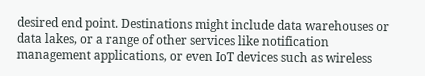desired end point. Destinations might include data warehouses or data lakes, or a range of other services like notification management applications, or even IoT devices such as wireless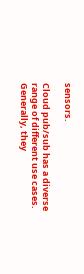sensors.

Cloud pub/sub has a diverse range of different use cases. Generally, they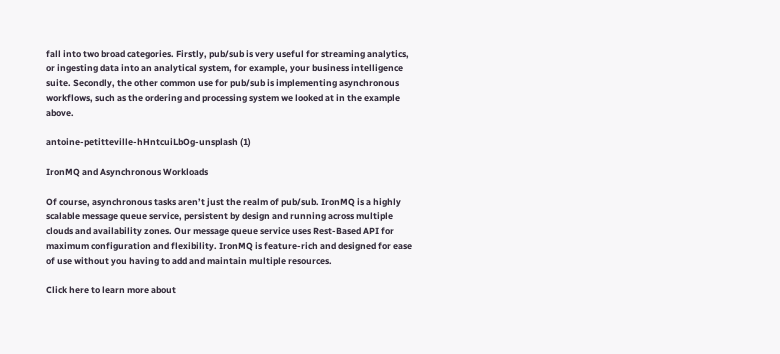fall into two broad categories. Firstly, pub/sub is very useful for streaming analytics, or ingesting data into an analytical system, for example, your business intelligence suite. Secondly, the other common use for pub/sub is implementing asynchronous workflows, such as the ordering and processing system we looked at in the example above.

antoine-petitteville-hHntcuiLbOg-unsplash (1)

IronMQ and Asynchronous Workloads

Of course, asynchronous tasks aren’t just the realm of pub/sub. IronMQ is a highly scalable message queue service, persistent by design and running across multiple clouds and availability zones. Our message queue service uses Rest-Based API for maximum configuration and flexibility. IronMQ is feature-rich and designed for ease of use without you having to add and maintain multiple resources.

Click here to learn more about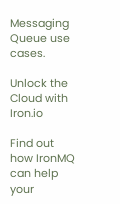Messaging Queue use cases.

Unlock the Cloud with Iron.io

Find out how IronMQ can help your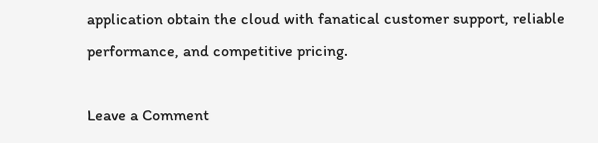application obtain the cloud with fanatical customer support, reliable performance, and competitive pricing.

Leave a Comment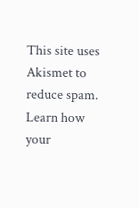This site uses Akismet to reduce spam. Learn how your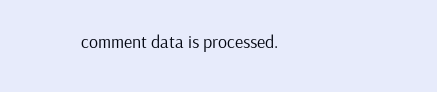comment data is processed.